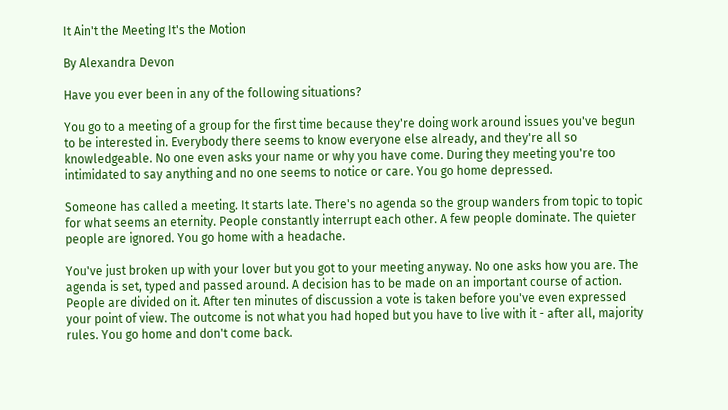It Ain't the Meeting It's the Motion

By Alexandra Devon

Have you ever been in any of the following situations?

You go to a meeting of a group for the first time because they're doing work around issues you've begun to be interested in. Everybody there seems to know everyone else already, and they're all so knowledgeable. No one even asks your name or why you have come. During they meeting you're too intimidated to say anything and no one seems to notice or care. You go home depressed.

Someone has called a meeting. It starts late. There's no agenda so the group wanders from topic to topic for what seems an eternity. People constantly interrupt each other. A few people dominate. The quieter people are ignored. You go home with a headache.

You've just broken up with your lover but you got to your meeting anyway. No one asks how you are. The agenda is set, typed and passed around. A decision has to be made on an important course of action. People are divided on it. After ten minutes of discussion a vote is taken before you've even expressed your point of view. The outcome is not what you had hoped but you have to live with it - after all, majority rules. You go home and don't come back.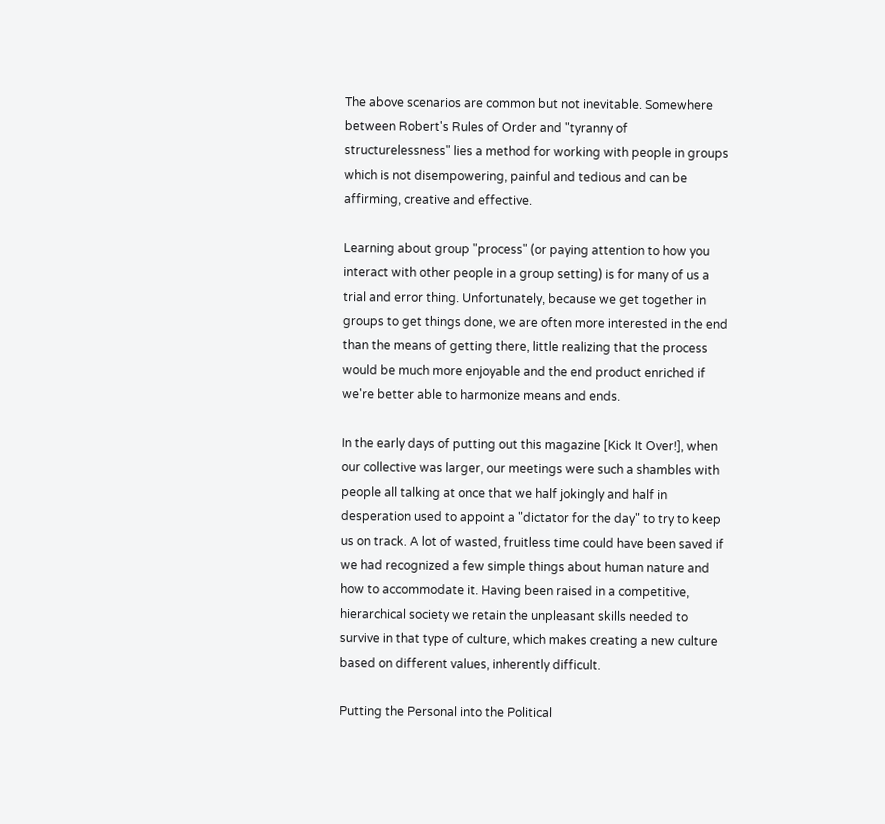The above scenarios are common but not inevitable. Somewhere between Robert's Rules of Order and "tyranny of structurelessness" lies a method for working with people in groups which is not disempowering, painful and tedious and can be affirming, creative and effective.

Learning about group "process" (or paying attention to how you interact with other people in a group setting) is for many of us a trial and error thing. Unfortunately, because we get together in groups to get things done, we are often more interested in the end than the means of getting there, little realizing that the process would be much more enjoyable and the end product enriched if we're better able to harmonize means and ends.

In the early days of putting out this magazine [Kick It Over!], when our collective was larger, our meetings were such a shambles with people all talking at once that we half jokingly and half in desperation used to appoint a "dictator for the day" to try to keep us on track. A lot of wasted, fruitless time could have been saved if we had recognized a few simple things about human nature and how to accommodate it. Having been raised in a competitive, hierarchical society we retain the unpleasant skills needed to survive in that type of culture, which makes creating a new culture based on different values, inherently difficult.

Putting the Personal into the Political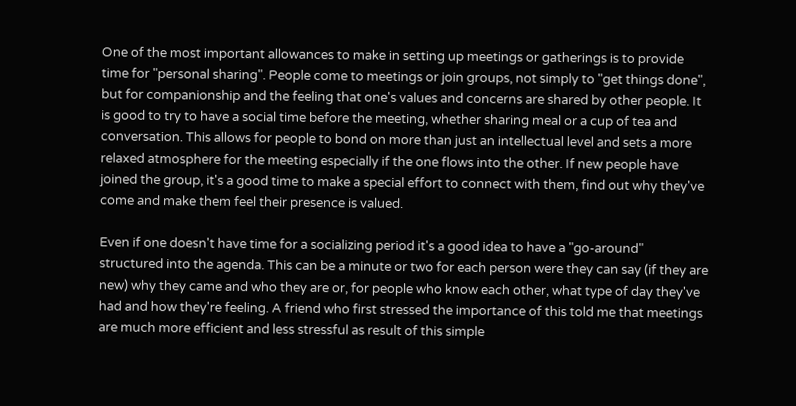One of the most important allowances to make in setting up meetings or gatherings is to provide time for "personal sharing". People come to meetings or join groups, not simply to "get things done", but for companionship and the feeling that one's values and concerns are shared by other people. It is good to try to have a social time before the meeting, whether sharing meal or a cup of tea and conversation. This allows for people to bond on more than just an intellectual level and sets a more relaxed atmosphere for the meeting especially if the one flows into the other. If new people have joined the group, it's a good time to make a special effort to connect with them, find out why they've come and make them feel their presence is valued.

Even if one doesn't have time for a socializing period it's a good idea to have a "go-around" structured into the agenda. This can be a minute or two for each person were they can say (if they are new) why they came and who they are or, for people who know each other, what type of day they've had and how they're feeling. A friend who first stressed the importance of this told me that meetings are much more efficient and less stressful as result of this simple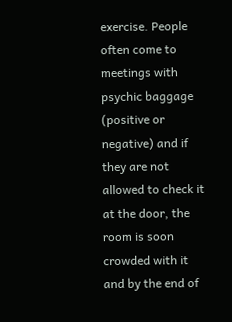exercise. People often come to meetings with psychic baggage (positive or negative) and if they are not allowed to check it at the door, the room is soon crowded with it and by the end of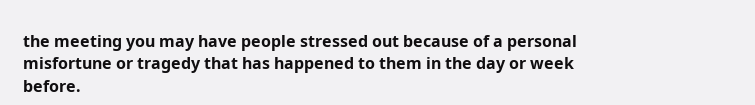the meeting you may have people stressed out because of a personal misfortune or tragedy that has happened to them in the day or week before.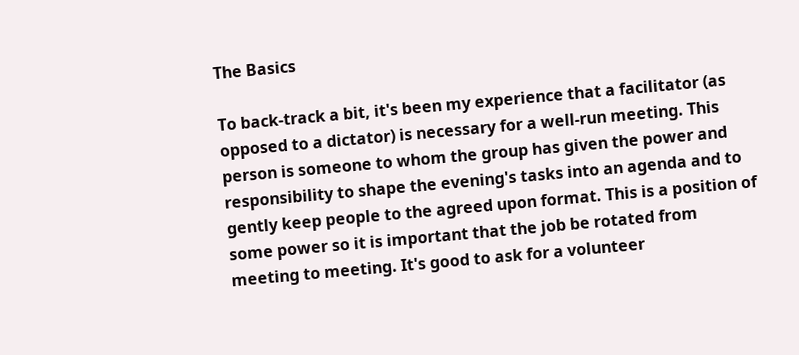The Basics

To back-track a bit, it's been my experience that a facilitator (as opposed to a dictator) is necessary for a well-run meeting. This person is someone to whom the group has given the power and responsibility to shape the evening's tasks into an agenda and to gently keep people to the agreed upon format. This is a position of some power so it is important that the job be rotated from meeting to meeting. It's good to ask for a volunteer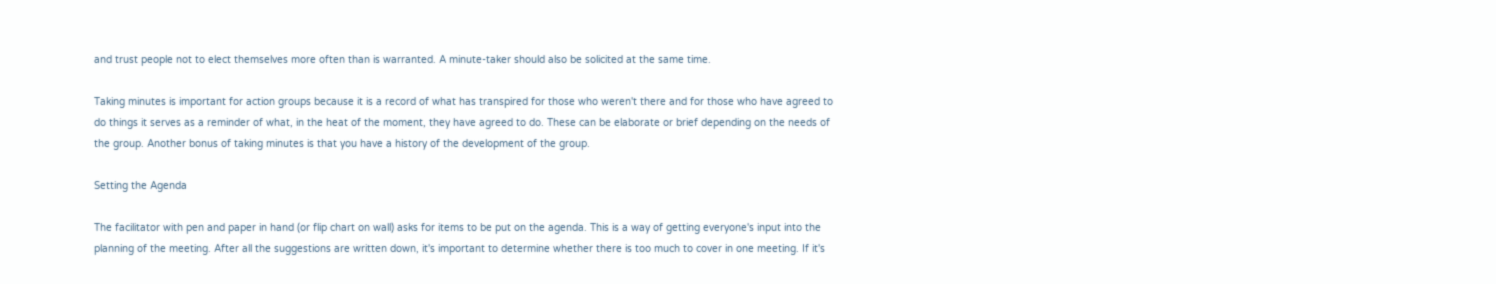and trust people not to elect themselves more often than is warranted. A minute-taker should also be solicited at the same time.

Taking minutes is important for action groups because it is a record of what has transpired for those who weren't there and for those who have agreed to do things it serves as a reminder of what, in the heat of the moment, they have agreed to do. These can be elaborate or brief depending on the needs of the group. Another bonus of taking minutes is that you have a history of the development of the group.

Setting the Agenda

The facilitator with pen and paper in hand (or flip chart on wall) asks for items to be put on the agenda. This is a way of getting everyone's input into the planning of the meeting. After all the suggestions are written down, it's important to determine whether there is too much to cover in one meeting. If it's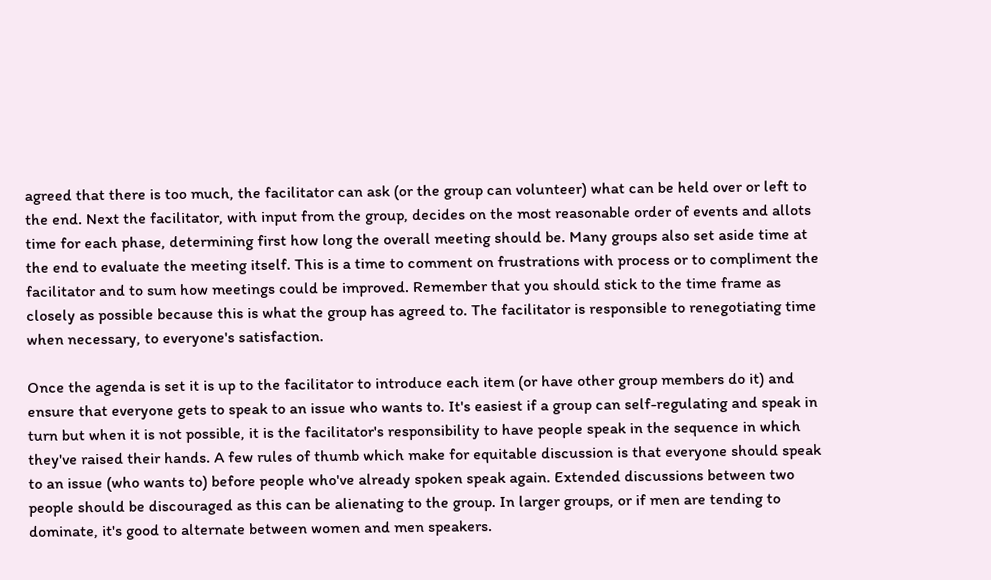agreed that there is too much, the facilitator can ask (or the group can volunteer) what can be held over or left to the end. Next the facilitator, with input from the group, decides on the most reasonable order of events and allots time for each phase, determining first how long the overall meeting should be. Many groups also set aside time at the end to evaluate the meeting itself. This is a time to comment on frustrations with process or to compliment the facilitator and to sum how meetings could be improved. Remember that you should stick to the time frame as closely as possible because this is what the group has agreed to. The facilitator is responsible to renegotiating time when necessary, to everyone's satisfaction.

Once the agenda is set it is up to the facilitator to introduce each item (or have other group members do it) and ensure that everyone gets to speak to an issue who wants to. It's easiest if a group can self-regulating and speak in turn but when it is not possible, it is the facilitator's responsibility to have people speak in the sequence in which they've raised their hands. A few rules of thumb which make for equitable discussion is that everyone should speak to an issue (who wants to) before people who've already spoken speak again. Extended discussions between two people should be discouraged as this can be alienating to the group. In larger groups, or if men are tending to dominate, it's good to alternate between women and men speakers.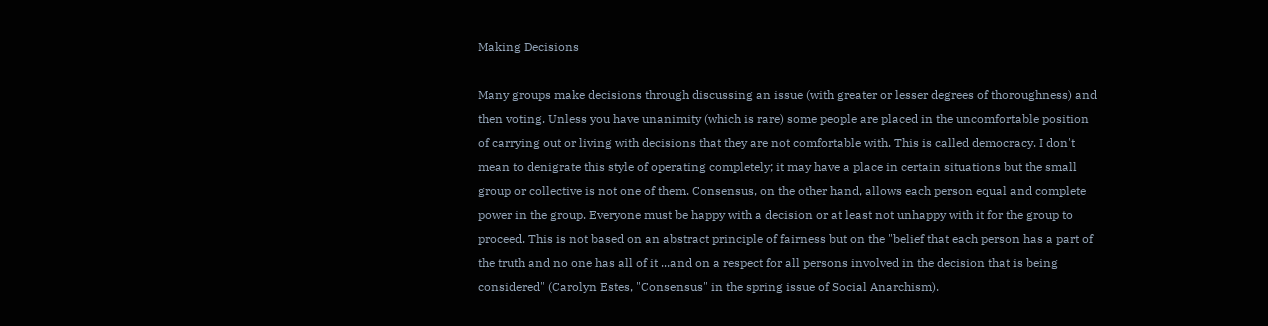Making Decisions

Many groups make decisions through discussing an issue (with greater or lesser degrees of thoroughness) and then voting. Unless you have unanimity (which is rare) some people are placed in the uncomfortable position of carrying out or living with decisions that they are not comfortable with. This is called democracy. I don't mean to denigrate this style of operating completely; it may have a place in certain situations but the small group or collective is not one of them. Consensus, on the other hand, allows each person equal and complete power in the group. Everyone must be happy with a decision or at least not unhappy with it for the group to proceed. This is not based on an abstract principle of fairness but on the "belief that each person has a part of the truth and no one has all of it ...and on a respect for all persons involved in the decision that is being considered" (Carolyn Estes, "Consensus" in the spring issue of Social Anarchism).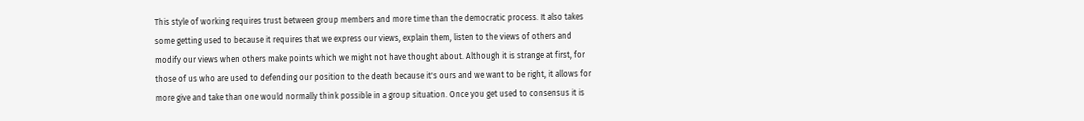This style of working requires trust between group members and more time than the democratic process. It also takes some getting used to because it requires that we express our views, explain them, listen to the views of others and modify our views when others make points which we might not have thought about. Although it is strange at first, for those of us who are used to defending our position to the death because it's ours and we want to be right, it allows for more give and take than one would normally think possible in a group situation. Once you get used to consensus it is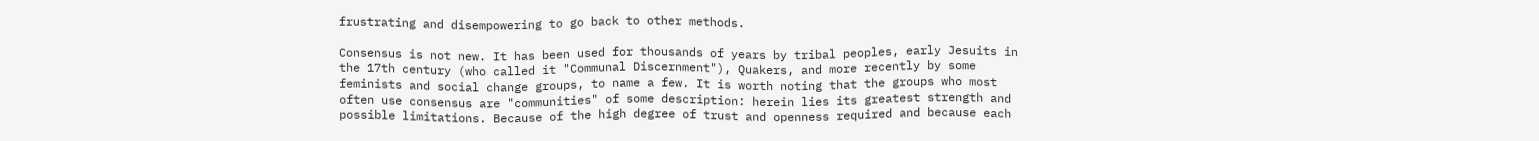frustrating and disempowering to go back to other methods.

Consensus is not new. It has been used for thousands of years by tribal peoples, early Jesuits in the 17th century (who called it "Communal Discernment"), Quakers, and more recently by some feminists and social change groups, to name a few. It is worth noting that the groups who most often use consensus are "communities" of some description: herein lies its greatest strength and possible limitations. Because of the high degree of trust and openness required and because each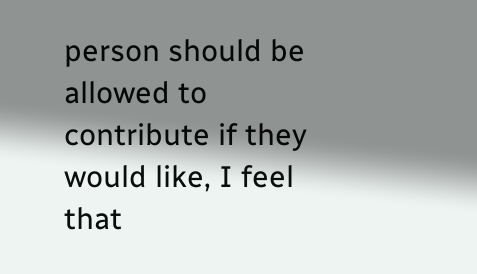person should be allowed to contribute if they would like, I feel that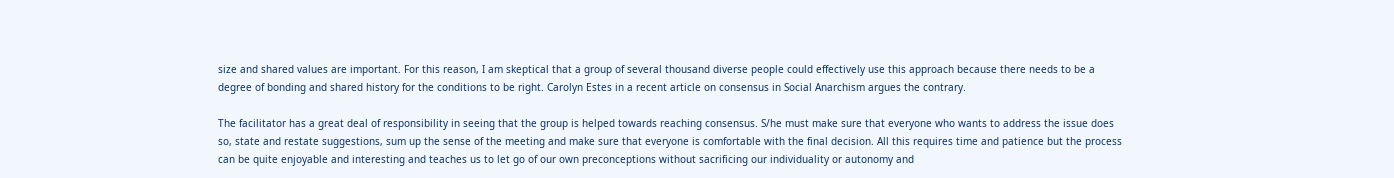size and shared values are important. For this reason, I am skeptical that a group of several thousand diverse people could effectively use this approach because there needs to be a degree of bonding and shared history for the conditions to be right. Carolyn Estes in a recent article on consensus in Social Anarchism argues the contrary.

The facilitator has a great deal of responsibility in seeing that the group is helped towards reaching consensus. S/he must make sure that everyone who wants to address the issue does so, state and restate suggestions, sum up the sense of the meeting and make sure that everyone is comfortable with the final decision. All this requires time and patience but the process can be quite enjoyable and interesting and teaches us to let go of our own preconceptions without sacrificing our individuality or autonomy and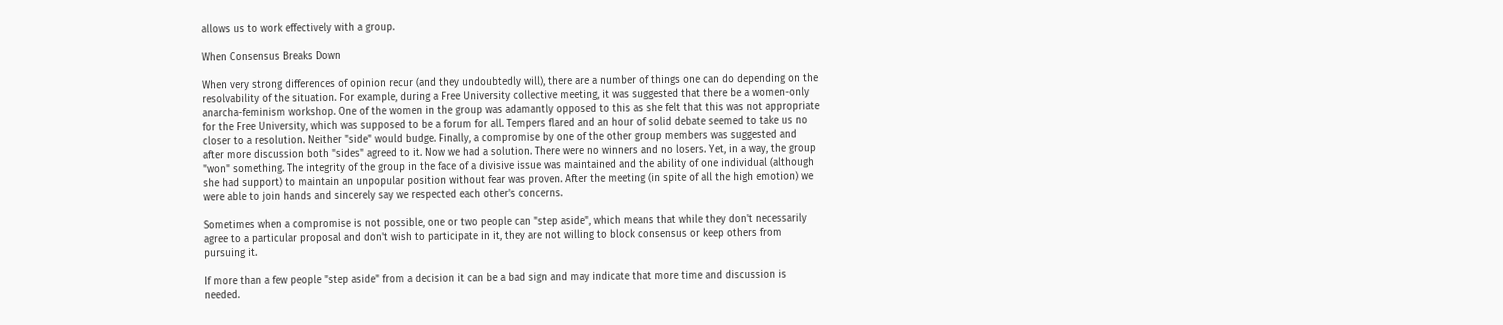allows us to work effectively with a group.

When Consensus Breaks Down

When very strong differences of opinion recur (and they undoubtedly will), there are a number of things one can do depending on the resolvability of the situation. For example, during a Free University collective meeting, it was suggested that there be a women-only anarcha-feminism workshop. One of the women in the group was adamantly opposed to this as she felt that this was not appropriate for the Free University, which was supposed to be a forum for all. Tempers flared and an hour of solid debate seemed to take us no closer to a resolution. Neither "side" would budge. Finally, a compromise by one of the other group members was suggested and after more discussion both "sides" agreed to it. Now we had a solution. There were no winners and no losers. Yet, in a way, the group "won" something. The integrity of the group in the face of a divisive issue was maintained and the ability of one individual (although she had support) to maintain an unpopular position without fear was proven. After the meeting (in spite of all the high emotion) we were able to join hands and sincerely say we respected each other's concerns.

Sometimes when a compromise is not possible, one or two people can "step aside", which means that while they don't necessarily agree to a particular proposal and don't wish to participate in it, they are not willing to block consensus or keep others from pursuing it.

If more than a few people "step aside" from a decision it can be a bad sign and may indicate that more time and discussion is needed.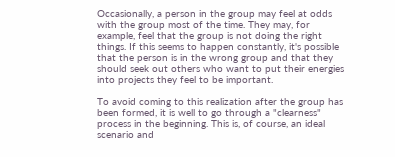Occasionally, a person in the group may feel at odds with the group most of the time. They may, for example, feel that the group is not doing the right things. If this seems to happen constantly, it's possible that the person is in the wrong group and that they should seek out others who want to put their energies into projects they feel to be important.

To avoid coming to this realization after the group has been formed, it is well to go through a "clearness" process in the beginning. This is, of course, an ideal scenario and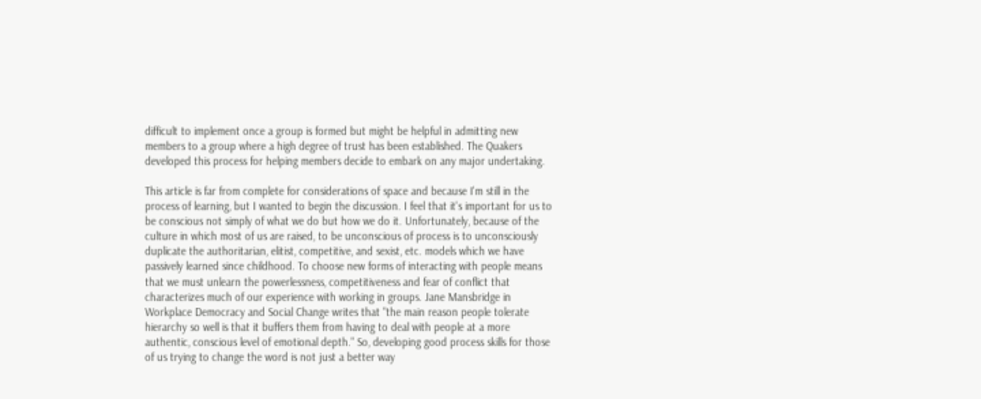difficult to implement once a group is formed but might be helpful in admitting new members to a group where a high degree of trust has been established. The Quakers developed this process for helping members decide to embark on any major undertaking.

This article is far from complete for considerations of space and because I'm still in the process of learning, but I wanted to begin the discussion. I feel that it's important for us to be conscious not simply of what we do but how we do it. Unfortunately, because of the culture in which most of us are raised, to be unconscious of process is to unconsciously duplicate the authoritarian, elitist, competitive, and sexist, etc. models which we have passively learned since childhood. To choose new forms of interacting with people means that we must unlearn the powerlessness, competitiveness and fear of conflict that characterizes much of our experience with working in groups. Jane Mansbridge in Workplace Democracy and Social Change writes that "the main reason people tolerate hierarchy so well is that it buffers them from having to deal with people at a more authentic, conscious level of emotional depth." So, developing good process skills for those of us trying to change the word is not just a better way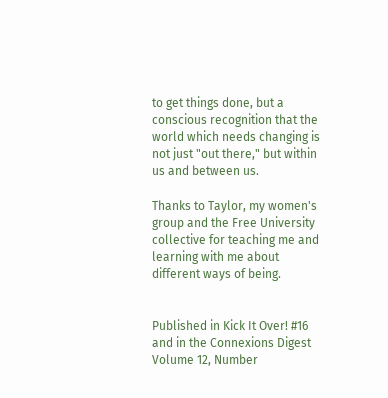to get things done, but a conscious recognition that the world which needs changing is not just "out there," but within us and between us.

Thanks to Taylor, my women's group and the Free University collective for teaching me and learning with me about different ways of being.


Published in Kick It Over! #16 and in the Connexions Digest Volume 12, Number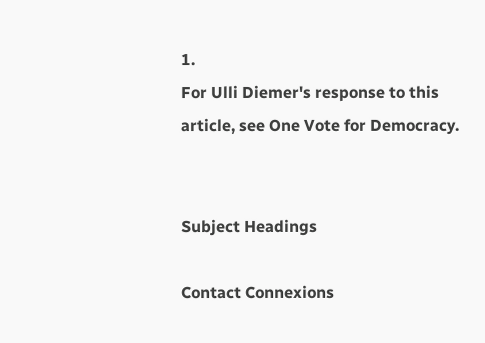1.
For Ulli Diemer's response to this article, see One Vote for Democracy.


Subject Headings

Contact Connexions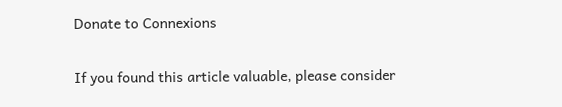Donate to Connexions

If you found this article valuable, please consider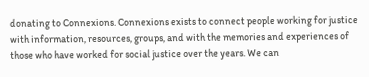donating to Connexions. Connexions exists to connect people working for justice with information, resources, groups, and with the memories and experiences of those who have worked for social justice over the years. We can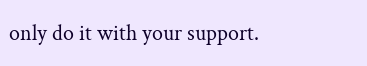only do it with your support.